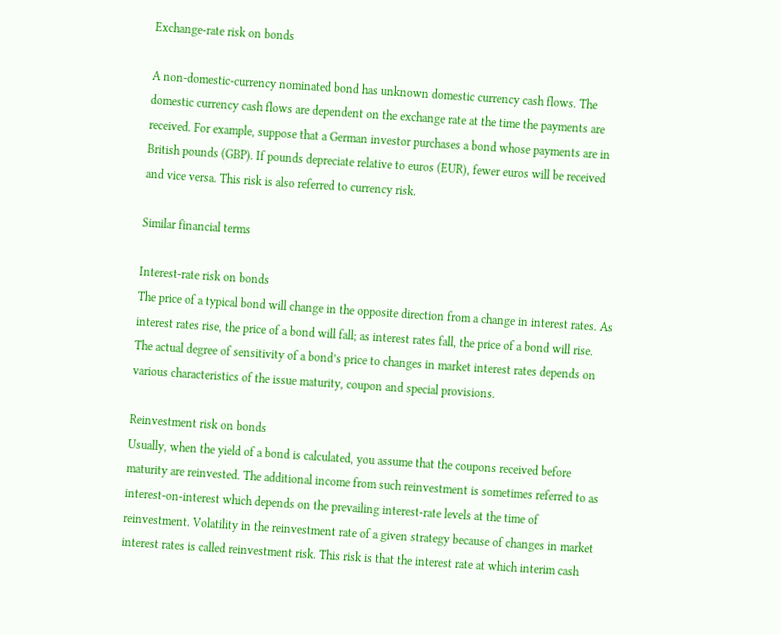Exchange-rate risk on bonds

A non-domestic-currency nominated bond has unknown domestic currency cash flows. The domestic currency cash flows are dependent on the exchange rate at the time the payments are received. For example, suppose that a German investor purchases a bond whose payments are in British pounds (GBP). If pounds depreciate relative to euros (EUR), fewer euros will be received and vice versa. This risk is also referred to currency risk.

Similar financial terms

Interest-rate risk on bonds
The price of a typical bond will change in the opposite direction from a change in interest rates. As interest rates rise, the price of a bond will fall; as interest rates fall, the price of a bond will rise. The actual degree of sensitivity of a bond’s price to changes in market interest rates depends on various characteristics of the issue maturity, coupon and special provisions.

Reinvestment risk on bonds
Usually, when the yield of a bond is calculated, you assume that the coupons received before maturity are reinvested. The additional income from such reinvestment is sometimes referred to as interest-on-interest which depends on the prevailing interest-rate levels at the time of reinvestment. Volatility in the reinvestment rate of a given strategy because of changes in market interest rates is called reinvestment risk. This risk is that the interest rate at which interim cash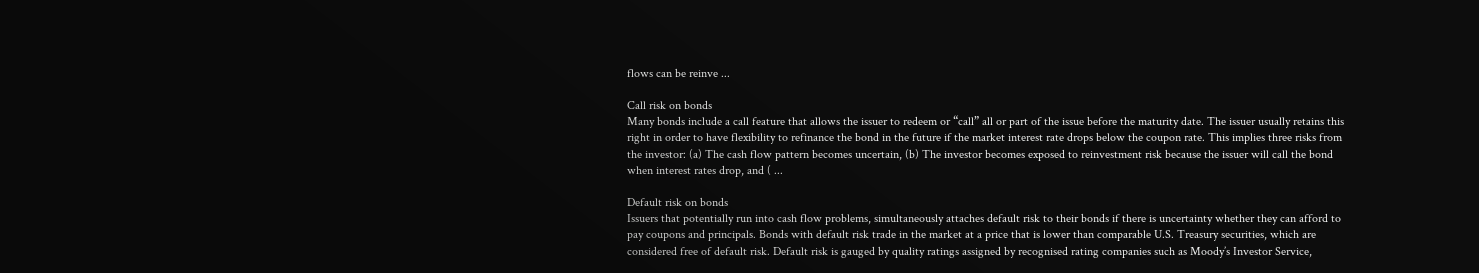flows can be reinve ...

Call risk on bonds
Many bonds include a call feature that allows the issuer to redeem or “call” all or part of the issue before the maturity date. The issuer usually retains this right in order to have flexibility to refinance the bond in the future if the market interest rate drops below the coupon rate. This implies three risks from the investor: (a) The cash flow pattern becomes uncertain, (b) The investor becomes exposed to reinvestment risk because the issuer will call the bond when interest rates drop, and ( ...

Default risk on bonds
Issuers that potentially run into cash flow problems, simultaneously attaches default risk to their bonds if there is uncertainty whether they can afford to pay coupons and principals. Bonds with default risk trade in the market at a price that is lower than comparable U.S. Treasury securities, which are considered free of default risk. Default risk is gauged by quality ratings assigned by recognised rating companies such as Moody’s Investor Service,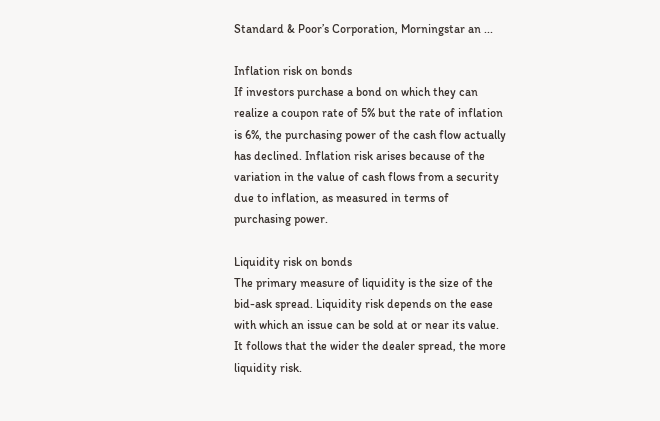Standard & Poor’s Corporation, Morningstar an ...

Inflation risk on bonds
If investors purchase a bond on which they can realize a coupon rate of 5% but the rate of inflation is 6%, the purchasing power of the cash flow actually has declined. Inflation risk arises because of the variation in the value of cash flows from a security due to inflation, as measured in terms of purchasing power.

Liquidity risk on bonds
The primary measure of liquidity is the size of the bid-ask spread. Liquidity risk depends on the ease with which an issue can be sold at or near its value. It follows that the wider the dealer spread, the more liquidity risk.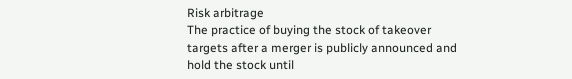Risk arbitrage
The practice of buying the stock of takeover targets after a merger is publicly announced and hold the stock until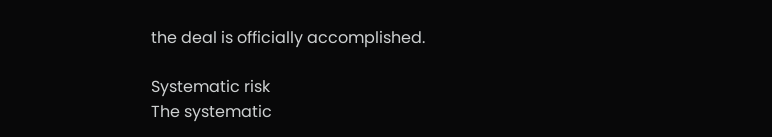the deal is officially accomplished.

Systematic risk
The systematic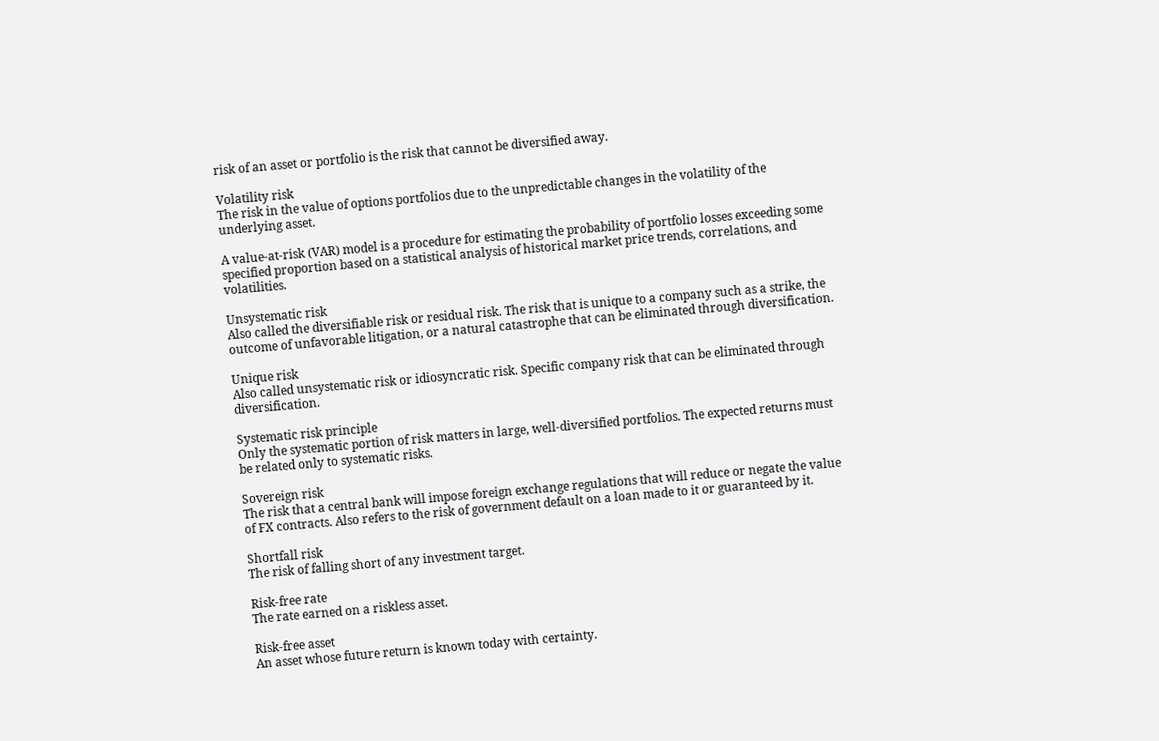risk of an asset or portfolio is the risk that cannot be diversified away.

Volatility risk
The risk in the value of options portfolios due to the unpredictable changes in the volatility of the underlying asset.

A value-at-risk (VAR) model is a procedure for estimating the probability of portfolio losses exceeding some specified proportion based on a statistical analysis of historical market price trends, correlations, and volatilities.

Unsystematic risk
Also called the diversifiable risk or residual risk. The risk that is unique to a company such as a strike, the outcome of unfavorable litigation, or a natural catastrophe that can be eliminated through diversification.

Unique risk
Also called unsystematic risk or idiosyncratic risk. Specific company risk that can be eliminated through diversification.

Systematic risk principle
Only the systematic portion of risk matters in large, well-diversified portfolios. The expected returns must be related only to systematic risks.

Sovereign risk
The risk that a central bank will impose foreign exchange regulations that will reduce or negate the value of FX contracts. Also refers to the risk of government default on a loan made to it or guaranteed by it.

Shortfall risk
The risk of falling short of any investment target.

Risk-free rate
The rate earned on a riskless asset.

Risk-free asset
An asset whose future return is known today with certainty.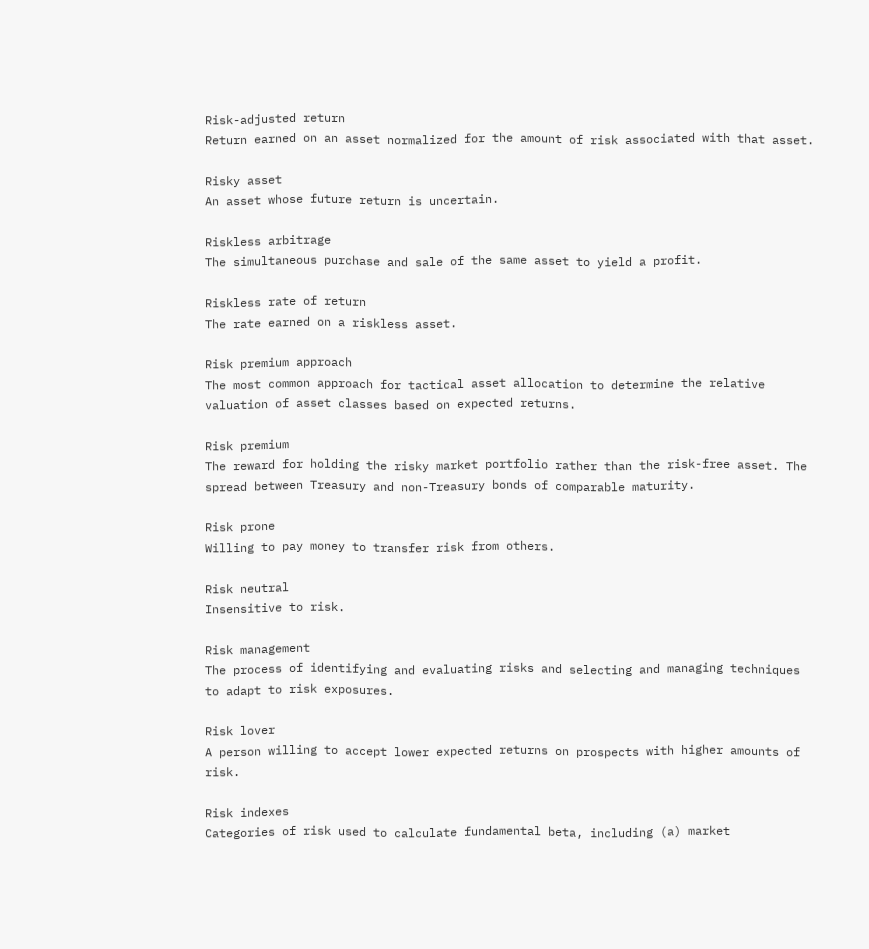Risk-adjusted return
Return earned on an asset normalized for the amount of risk associated with that asset.

Risky asset
An asset whose future return is uncertain.

Riskless arbitrage
The simultaneous purchase and sale of the same asset to yield a profit.

Riskless rate of return
The rate earned on a riskless asset.

Risk premium approach
The most common approach for tactical asset allocation to determine the relative valuation of asset classes based on expected returns.

Risk premium
The reward for holding the risky market portfolio rather than the risk-free asset. The spread between Treasury and non-Treasury bonds of comparable maturity.

Risk prone
Willing to pay money to transfer risk from others.

Risk neutral
Insensitive to risk.

Risk management
The process of identifying and evaluating risks and selecting and managing techniques to adapt to risk exposures.

Risk lover
A person willing to accept lower expected returns on prospects with higher amounts of risk.

Risk indexes
Categories of risk used to calculate fundamental beta, including (a) market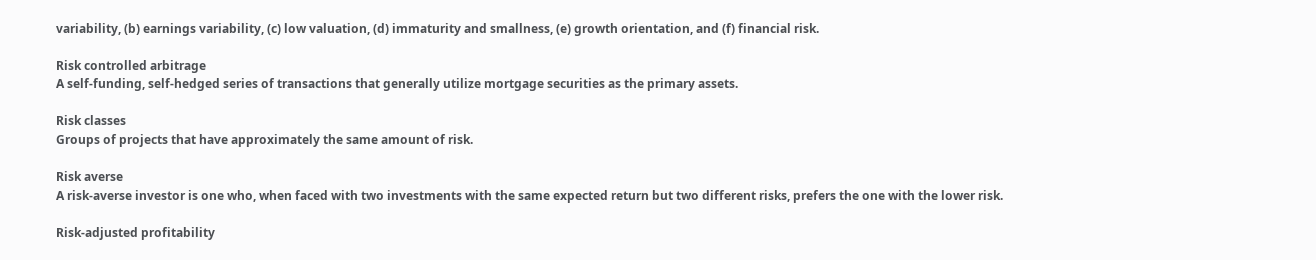variability, (b) earnings variability, (c) low valuation, (d) immaturity and smallness, (e) growth orientation, and (f) financial risk.

Risk controlled arbitrage
A self-funding, self-hedged series of transactions that generally utilize mortgage securities as the primary assets.

Risk classes
Groups of projects that have approximately the same amount of risk.

Risk averse
A risk-averse investor is one who, when faced with two investments with the same expected return but two different risks, prefers the one with the lower risk.

Risk-adjusted profitability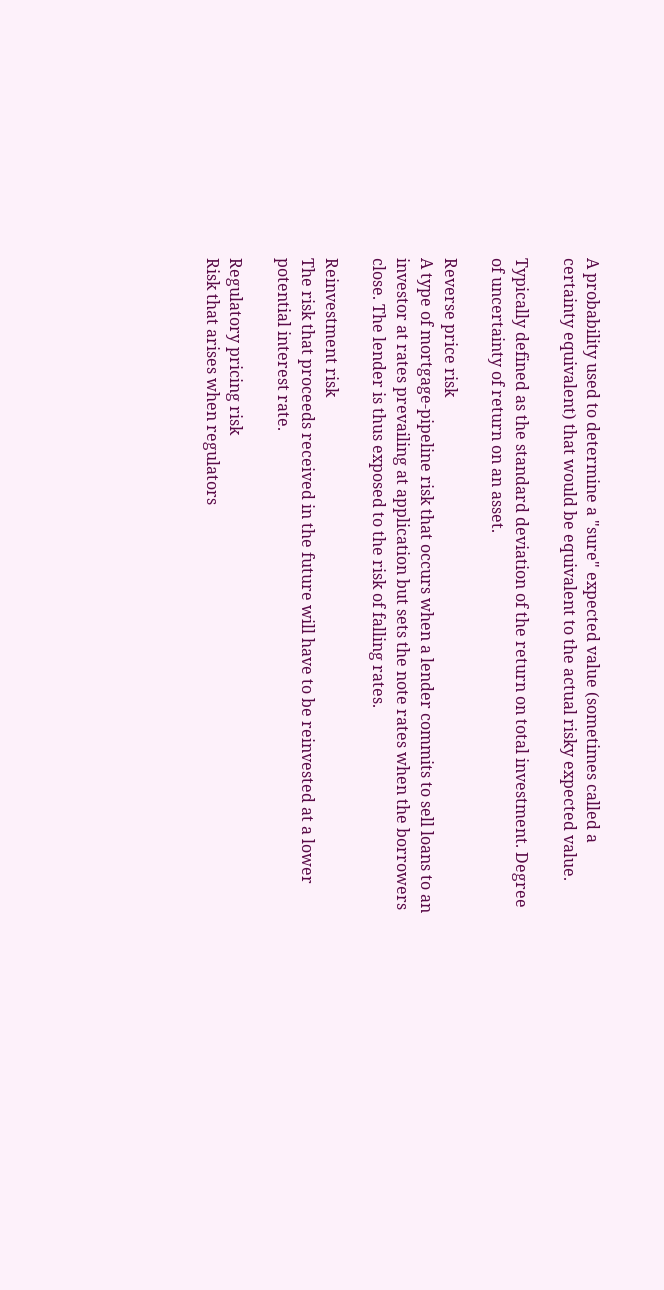A probability used to determine a "sure" expected value (sometimes called a certainty equivalent) that would be equivalent to the actual risky expected value.

Typically defined as the standard deviation of the return on total investment. Degree of uncertainty of return on an asset.

Reverse price risk
A type of mortgage-pipeline risk that occurs when a lender commits to sell loans to an investor at rates prevailing at application but sets the note rates when the borrowers close. The lender is thus exposed to the risk of falling rates.

Reinvestment risk
The risk that proceeds received in the future will have to be reinvested at a lower potential interest rate.

Regulatory pricing risk
Risk that arises when regulators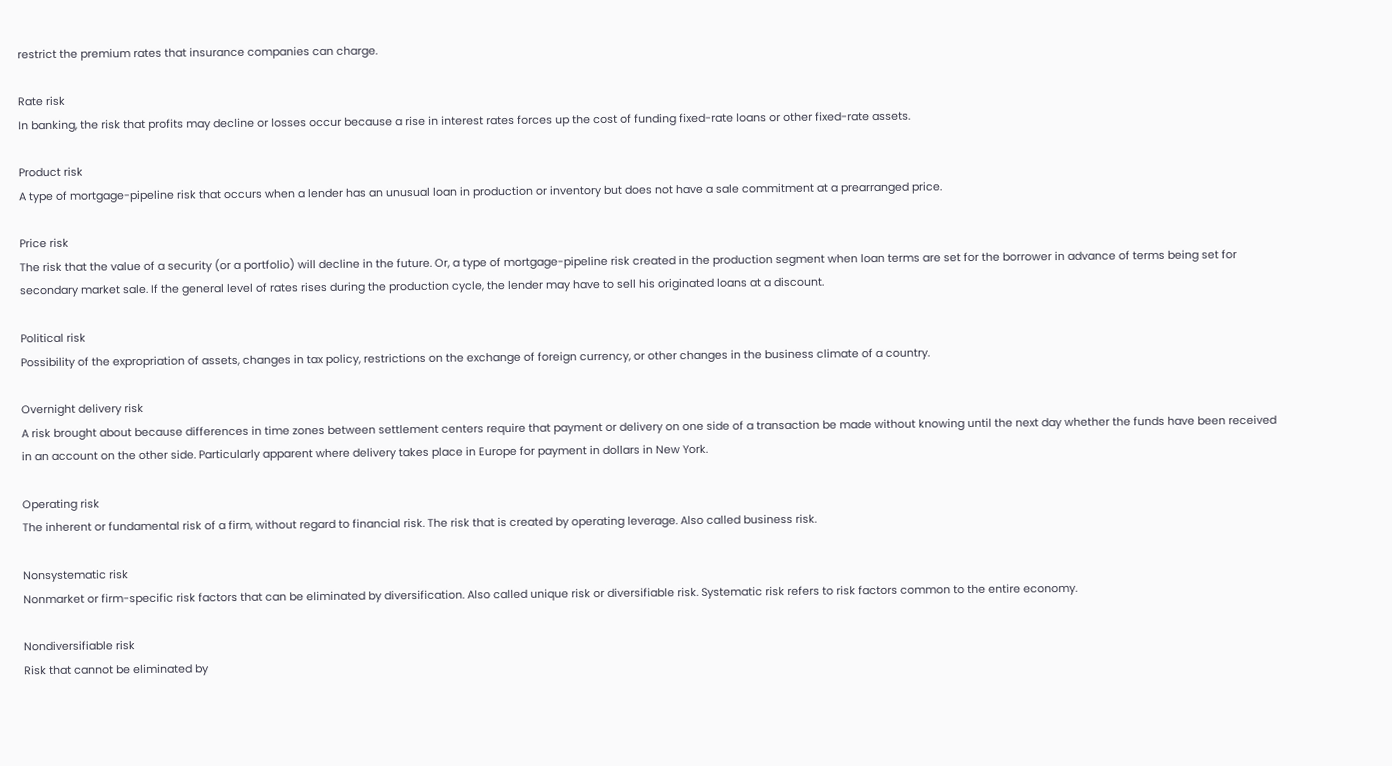restrict the premium rates that insurance companies can charge.

Rate risk
In banking, the risk that profits may decline or losses occur because a rise in interest rates forces up the cost of funding fixed-rate loans or other fixed-rate assets.

Product risk
A type of mortgage-pipeline risk that occurs when a lender has an unusual loan in production or inventory but does not have a sale commitment at a prearranged price.

Price risk
The risk that the value of a security (or a portfolio) will decline in the future. Or, a type of mortgage-pipeline risk created in the production segment when loan terms are set for the borrower in advance of terms being set for secondary market sale. If the general level of rates rises during the production cycle, the lender may have to sell his originated loans at a discount.

Political risk
Possibility of the expropriation of assets, changes in tax policy, restrictions on the exchange of foreign currency, or other changes in the business climate of a country.

Overnight delivery risk
A risk brought about because differences in time zones between settlement centers require that payment or delivery on one side of a transaction be made without knowing until the next day whether the funds have been received in an account on the other side. Particularly apparent where delivery takes place in Europe for payment in dollars in New York.

Operating risk
The inherent or fundamental risk of a firm, without regard to financial risk. The risk that is created by operating leverage. Also called business risk.

Nonsystematic risk
Nonmarket or firm-specific risk factors that can be eliminated by diversification. Also called unique risk or diversifiable risk. Systematic risk refers to risk factors common to the entire economy.

Nondiversifiable risk
Risk that cannot be eliminated by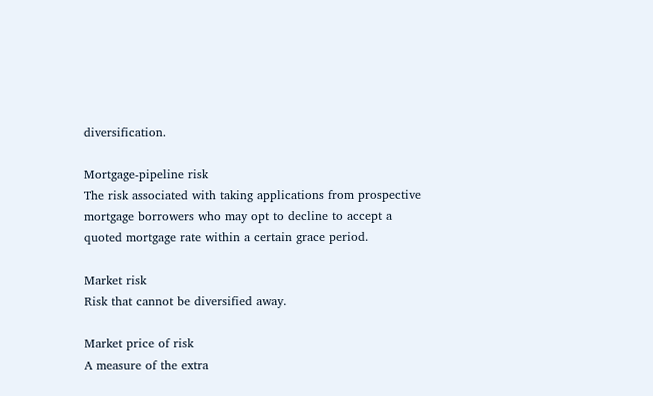diversification.

Mortgage-pipeline risk
The risk associated with taking applications from prospective mortgage borrowers who may opt to decline to accept a quoted mortgage rate within a certain grace period.

Market risk
Risk that cannot be diversified away.

Market price of risk
A measure of the extra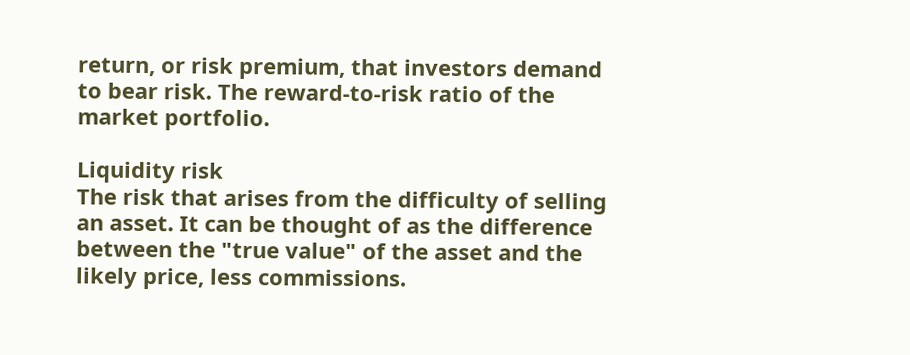return, or risk premium, that investors demand to bear risk. The reward-to-risk ratio of the market portfolio.

Liquidity risk
The risk that arises from the difficulty of selling an asset. It can be thought of as the difference between the "true value" of the asset and the likely price, less commissions.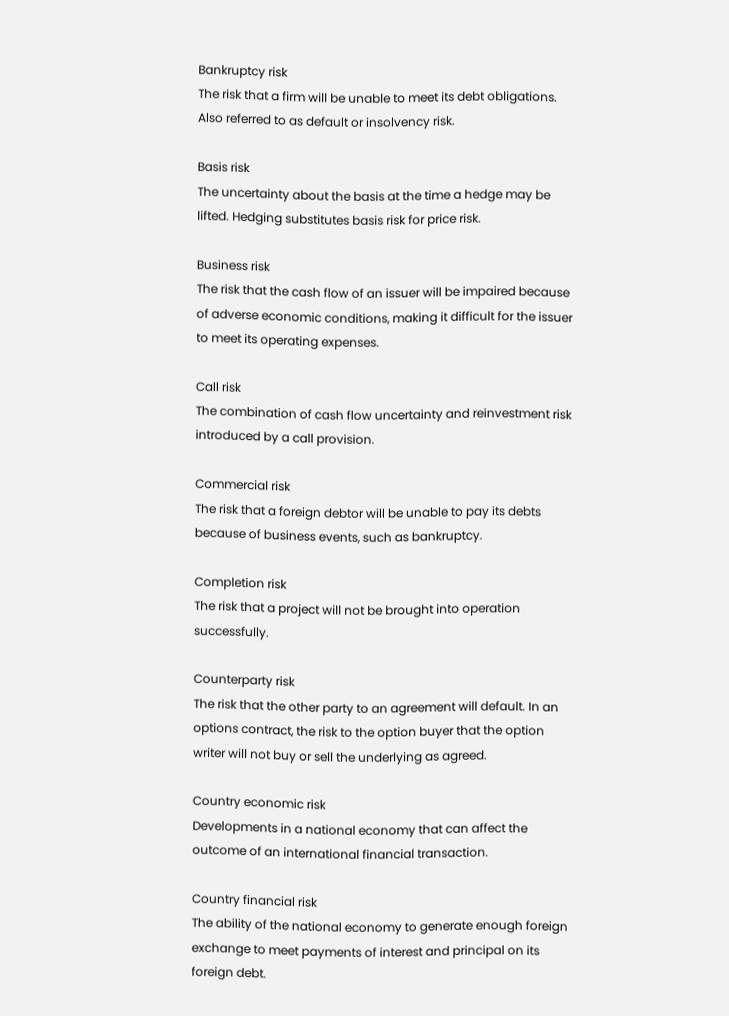Bankruptcy risk
The risk that a firm will be unable to meet its debt obligations. Also referred to as default or insolvency risk.

Basis risk
The uncertainty about the basis at the time a hedge may be lifted. Hedging substitutes basis risk for price risk.

Business risk
The risk that the cash flow of an issuer will be impaired because of adverse economic conditions, making it difficult for the issuer to meet its operating expenses.

Call risk
The combination of cash flow uncertainty and reinvestment risk introduced by a call provision.

Commercial risk
The risk that a foreign debtor will be unable to pay its debts because of business events, such as bankruptcy.

Completion risk
The risk that a project will not be brought into operation successfully.

Counterparty risk
The risk that the other party to an agreement will default. In an options contract, the risk to the option buyer that the option writer will not buy or sell the underlying as agreed.

Country economic risk
Developments in a national economy that can affect the outcome of an international financial transaction.

Country financial risk
The ability of the national economy to generate enough foreign exchange to meet payments of interest and principal on its foreign debt.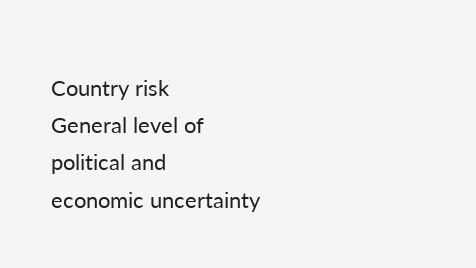Country risk
General level of political and economic uncertainty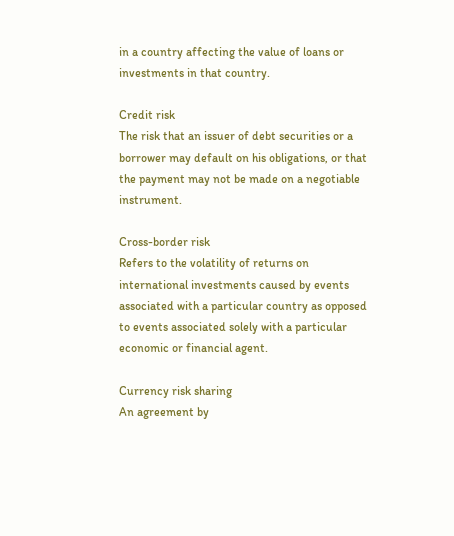in a country affecting the value of loans or investments in that country.

Credit risk
The risk that an issuer of debt securities or a borrower may default on his obligations, or that the payment may not be made on a negotiable instrument.

Cross-border risk
Refers to the volatility of returns on international investments caused by events associated with a particular country as opposed to events associated solely with a particular economic or financial agent.

Currency risk sharing
An agreement by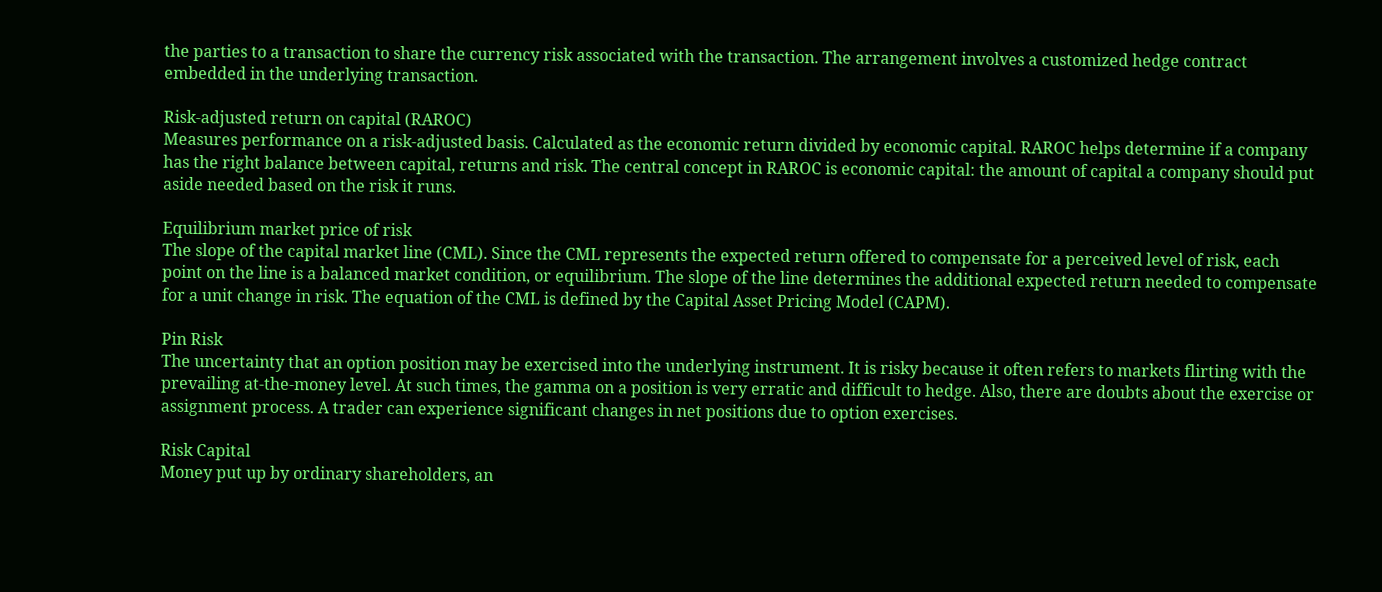the parties to a transaction to share the currency risk associated with the transaction. The arrangement involves a customized hedge contract embedded in the underlying transaction.

Risk-adjusted return on capital (RAROC)
Measures performance on a risk-adjusted basis. Calculated as the economic return divided by economic capital. RAROC helps determine if a company has the right balance between capital, returns and risk. The central concept in RAROC is economic capital: the amount of capital a company should put aside needed based on the risk it runs.

Equilibrium market price of risk
The slope of the capital market line (CML). Since the CML represents the expected return offered to compensate for a perceived level of risk, each point on the line is a balanced market condition, or equilibrium. The slope of the line determines the additional expected return needed to compensate for a unit change in risk. The equation of the CML is defined by the Capital Asset Pricing Model (CAPM).

Pin Risk
The uncertainty that an option position may be exercised into the underlying instrument. It is risky because it often refers to markets flirting with the prevailing at-the-money level. At such times, the gamma on a position is very erratic and difficult to hedge. Also, there are doubts about the exercise or assignment process. A trader can experience significant changes in net positions due to option exercises.

Risk Capital
Money put up by ordinary shareholders, an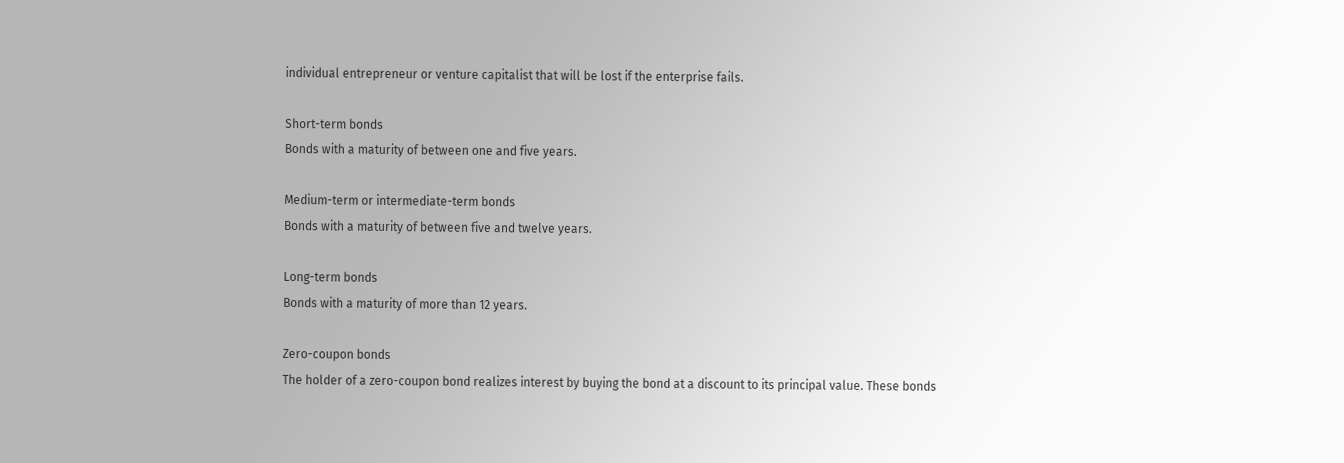individual entrepreneur or venture capitalist that will be lost if the enterprise fails.

Short-term bonds
Bonds with a maturity of between one and five years.

Medium-term or intermediate-term bonds
Bonds with a maturity of between five and twelve years.

Long-term bonds
Bonds with a maturity of more than 12 years.

Zero-coupon bonds
The holder of a zero-coupon bond realizes interest by buying the bond at a discount to its principal value. These bonds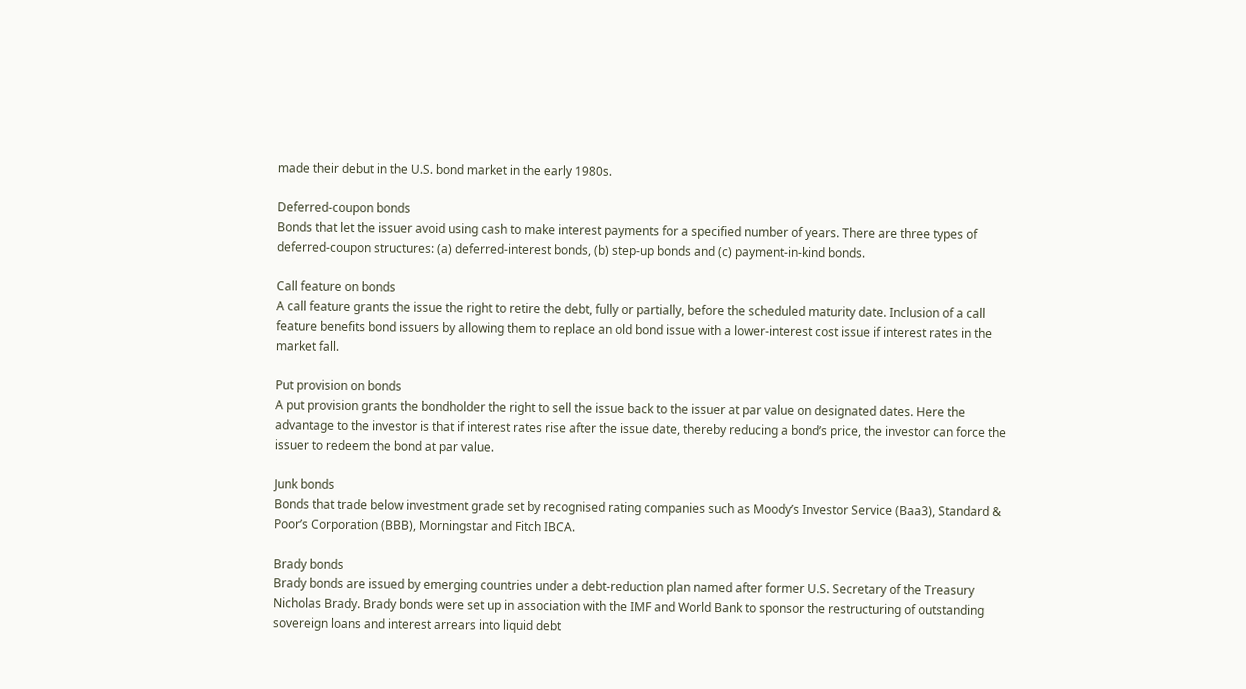made their debut in the U.S. bond market in the early 1980s.

Deferred-coupon bonds
Bonds that let the issuer avoid using cash to make interest payments for a specified number of years. There are three types of deferred-coupon structures: (a) deferred-interest bonds, (b) step-up bonds and (c) payment-in-kind bonds.

Call feature on bonds
A call feature grants the issue the right to retire the debt, fully or partially, before the scheduled maturity date. Inclusion of a call feature benefits bond issuers by allowing them to replace an old bond issue with a lower-interest cost issue if interest rates in the market fall.

Put provision on bonds
A put provision grants the bondholder the right to sell the issue back to the issuer at par value on designated dates. Here the advantage to the investor is that if interest rates rise after the issue date, thereby reducing a bond’s price, the investor can force the issuer to redeem the bond at par value.

Junk bonds
Bonds that trade below investment grade set by recognised rating companies such as Moody’s Investor Service (Baa3), Standard & Poor’s Corporation (BBB), Morningstar and Fitch IBCA.

Brady bonds
Brady bonds are issued by emerging countries under a debt-reduction plan named after former U.S. Secretary of the Treasury Nicholas Brady. Brady bonds were set up in association with the IMF and World Bank to sponsor the restructuring of outstanding sovereign loans and interest arrears into liquid debt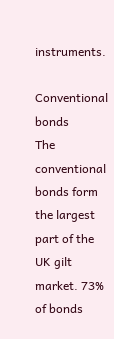instruments.

Conventional bonds
The conventional bonds form the largest part of the UK gilt market. 73% of bonds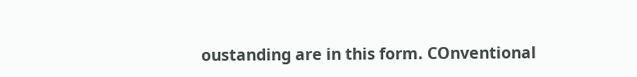oustanding are in this form. COnventional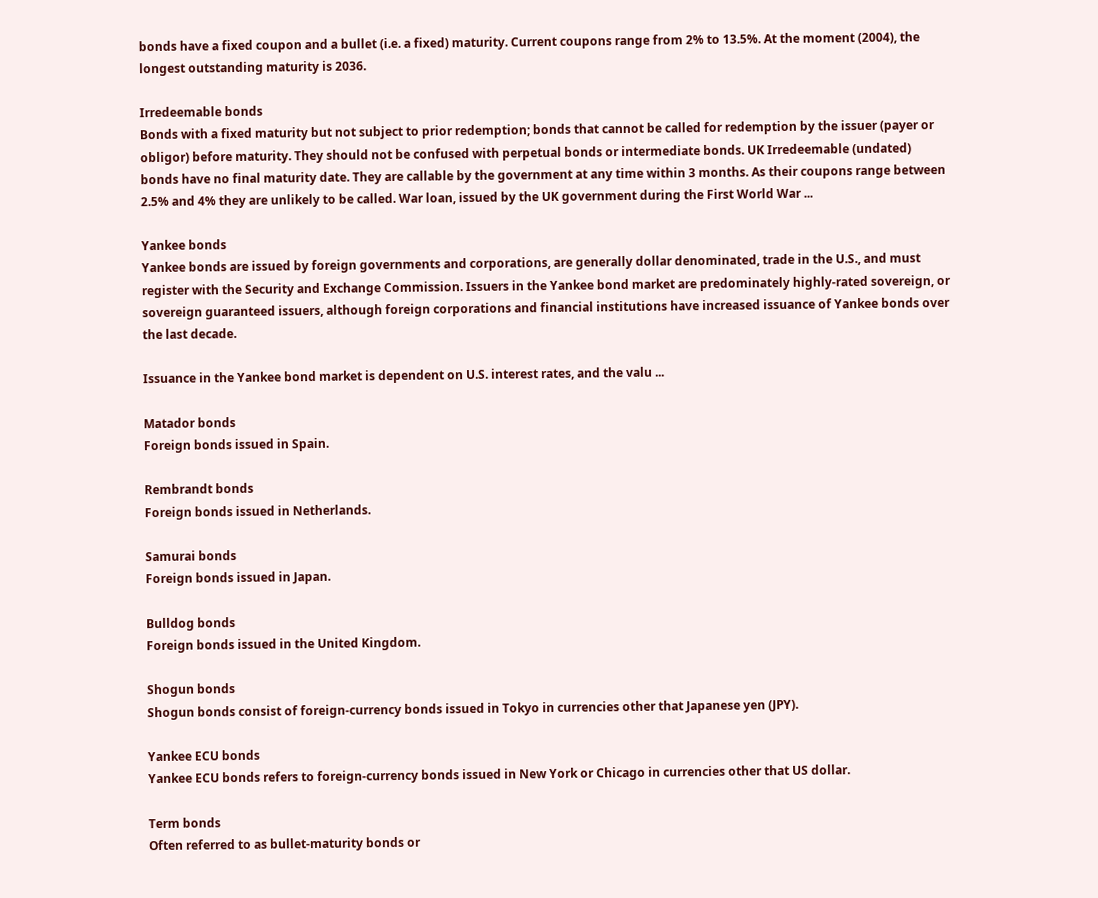bonds have a fixed coupon and a bullet (i.e. a fixed) maturity. Current coupons range from 2% to 13.5%. At the moment (2004), the longest outstanding maturity is 2036.

Irredeemable bonds
Bonds with a fixed maturity but not subject to prior redemption; bonds that cannot be called for redemption by the issuer (payer or obligor) before maturity. They should not be confused with perpetual bonds or intermediate bonds. UK Irredeemable (undated) bonds have no final maturity date. They are callable by the government at any time within 3 months. As their coupons range between 2.5% and 4% they are unlikely to be called. War loan, issued by the UK government during the First World War ...

Yankee bonds
Yankee bonds are issued by foreign governments and corporations, are generally dollar denominated, trade in the U.S., and must register with the Security and Exchange Commission. Issuers in the Yankee bond market are predominately highly-rated sovereign, or sovereign guaranteed issuers, although foreign corporations and financial institutions have increased issuance of Yankee bonds over the last decade.

Issuance in the Yankee bond market is dependent on U.S. interest rates, and the valu ...

Matador bonds
Foreign bonds issued in Spain.

Rembrandt bonds
Foreign bonds issued in Netherlands.

Samurai bonds
Foreign bonds issued in Japan.

Bulldog bonds
Foreign bonds issued in the United Kingdom.

Shogun bonds
Shogun bonds consist of foreign-currency bonds issued in Tokyo in currencies other that Japanese yen (JPY).

Yankee ECU bonds
Yankee ECU bonds refers to foreign-currency bonds issued in New York or Chicago in currencies other that US dollar.

Term bonds
Often referred to as bullet-maturity bonds or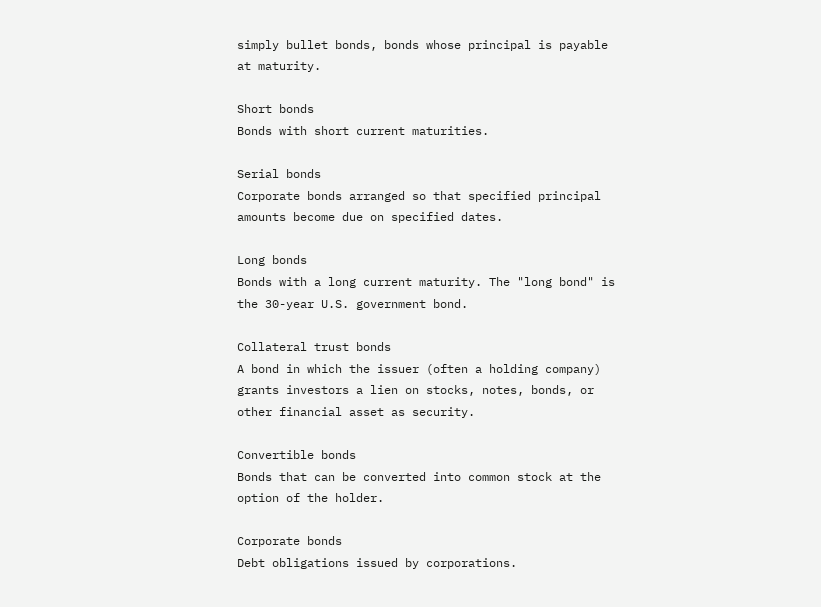simply bullet bonds, bonds whose principal is payable at maturity.

Short bonds
Bonds with short current maturities.

Serial bonds
Corporate bonds arranged so that specified principal amounts become due on specified dates.

Long bonds
Bonds with a long current maturity. The "long bond" is the 30-year U.S. government bond.

Collateral trust bonds
A bond in which the issuer (often a holding company) grants investors a lien on stocks, notes, bonds, or other financial asset as security.

Convertible bonds
Bonds that can be converted into common stock at the option of the holder.

Corporate bonds
Debt obligations issued by corporations.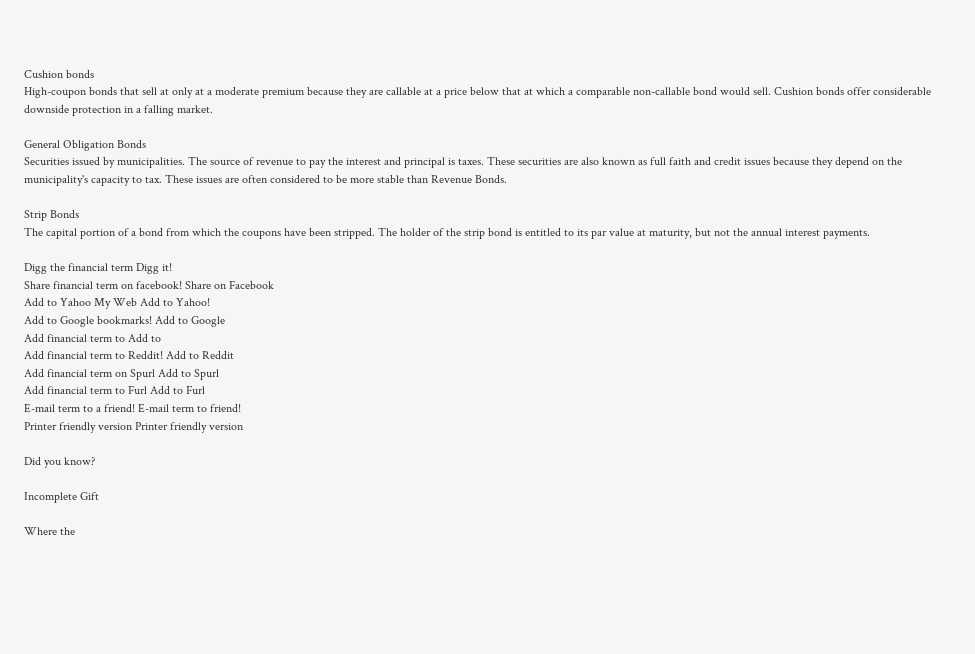Cushion bonds
High-coupon bonds that sell at only at a moderate premium because they are callable at a price below that at which a comparable non-callable bond would sell. Cushion bonds offer considerable downside protection in a falling market.

General Obligation Bonds
Securities issued by municipalities. The source of revenue to pay the interest and principal is taxes. These securities are also known as full faith and credit issues because they depend on the municipality's capacity to tax. These issues are often considered to be more stable than Revenue Bonds.

Strip Bonds
The capital portion of a bond from which the coupons have been stripped. The holder of the strip bond is entitled to its par value at maturity, but not the annual interest payments.

Digg the financial term Digg it!
Share financial term on facebook! Share on Facebook
Add to Yahoo My Web Add to Yahoo!
Add to Google bookmarks! Add to Google
Add financial term to Add to
Add financial term to Reddit! Add to Reddit
Add financial term on Spurl Add to Spurl
Add financial term to Furl Add to Furl
E-mail term to a friend! E-mail term to friend!
Printer friendly version Printer friendly version

Did you know?

Incomplete Gift

Where the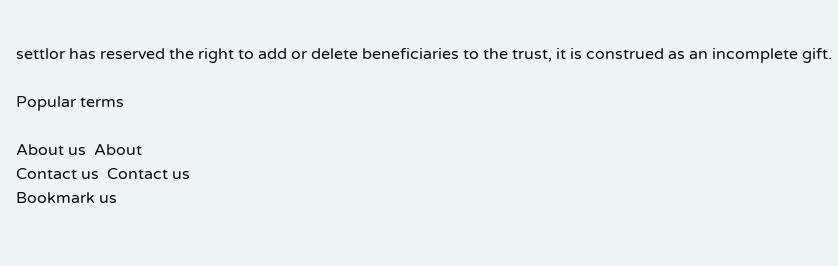settlor has reserved the right to add or delete beneficiaries to the trust, it is construed as an incomplete gift.

Popular terms

About us  About
Contact us  Contact us
Bookmark us